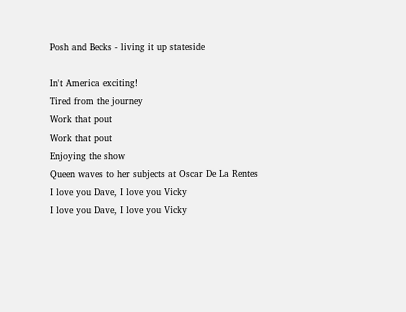Posh and Becks - living it up stateside

In't America exciting!
Tired from the journey
Work that pout
Work that pout
Enjoying the show
Queen waves to her subjects at Oscar De La Rentes
I love you Dave, I love you Vicky
I love you Dave, I love you Vicky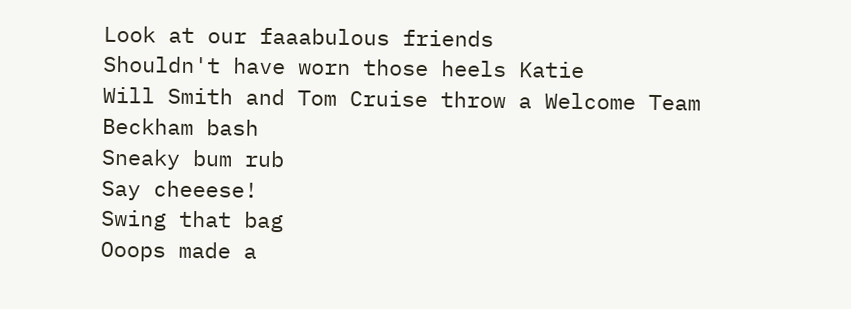Look at our faaabulous friends
Shouldn't have worn those heels Katie
Will Smith and Tom Cruise throw a Welcome Team Beckham bash
Sneaky bum rub
Say cheeese!
Swing that bag
Ooops made a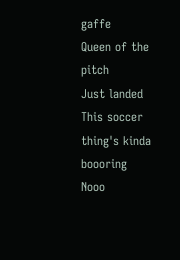gaffe
Queen of the pitch
Just landed
This soccer thing's kinda boooring
Nooo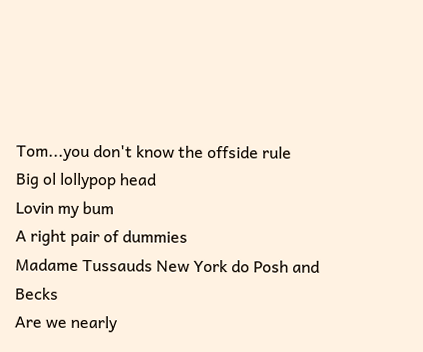Tom...you don't know the offside rule
Big ol lollypop head
Lovin my bum
A right pair of dummies
Madame Tussauds New York do Posh and Becks
Are we nearly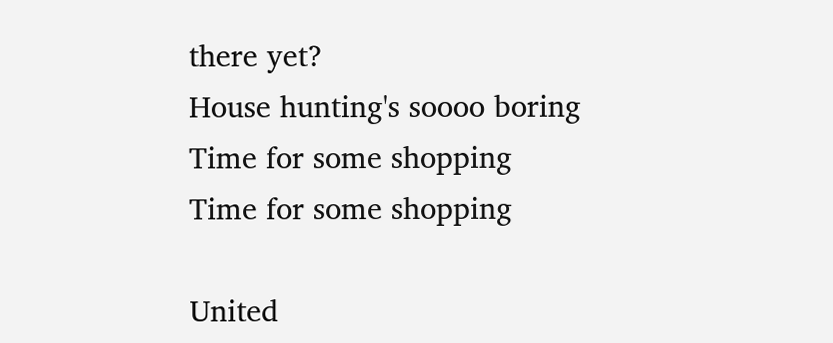there yet?
House hunting's soooo boring
Time for some shopping
Time for some shopping

United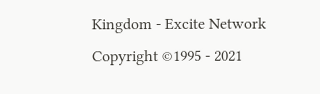Kingdom - Excite Network Copyright ©1995 - 2021